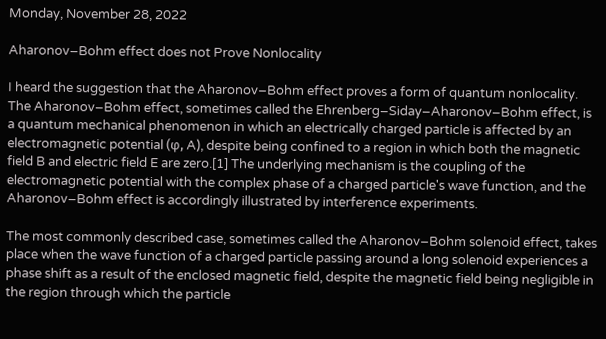Monday, November 28, 2022

Aharonov–Bohm effect does not Prove Nonlocality

I heard the suggestion that the Aharonov–Bohm effect proves a form of quantum nonlocality.
The Aharonov–Bohm effect, sometimes called the Ehrenberg–Siday–Aharonov–Bohm effect, is a quantum mechanical phenomenon in which an electrically charged particle is affected by an electromagnetic potential (φ, A), despite being confined to a region in which both the magnetic field B and electric field E are zero.[1] The underlying mechanism is the coupling of the electromagnetic potential with the complex phase of a charged particle's wave function, and the Aharonov–Bohm effect is accordingly illustrated by interference experiments.

The most commonly described case, sometimes called the Aharonov–Bohm solenoid effect, takes place when the wave function of a charged particle passing around a long solenoid experiences a phase shift as a result of the enclosed magnetic field, despite the magnetic field being negligible in the region through which the particle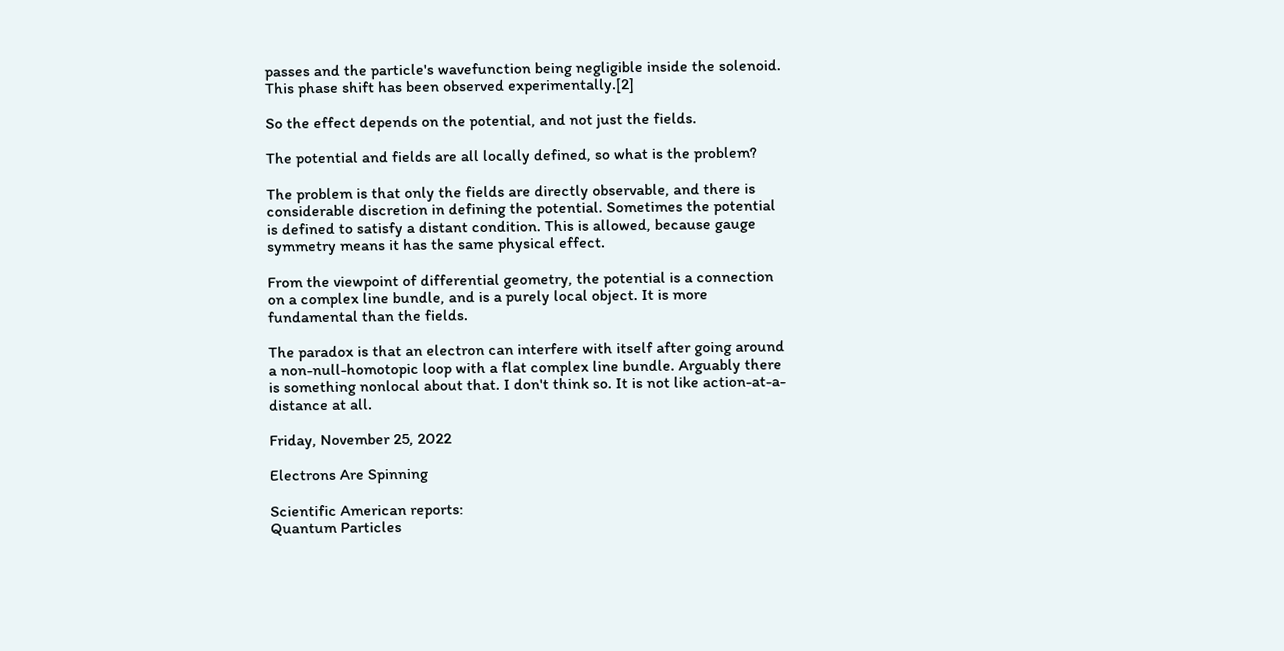passes and the particle's wavefunction being negligible inside the solenoid. This phase shift has been observed experimentally.[2]

So the effect depends on the potential, and not just the fields.

The potential and fields are all locally defined, so what is the problem?

The problem is that only the fields are directly observable, and there is considerable discretion in defining the potential. Sometimes the potential is defined to satisfy a distant condition. This is allowed, because gauge symmetry means it has the same physical effect.

From the viewpoint of differential geometry, the potential is a connection on a complex line bundle, and is a purely local object. It is more fundamental than the fields.

The paradox is that an electron can interfere with itself after going around a non-null-homotopic loop with a flat complex line bundle. Arguably there is something nonlocal about that. I don't think so. It is not like action-at-a-distance at all.

Friday, November 25, 2022

Electrons Are Spinning

Scientific American reports:
Quantum Particles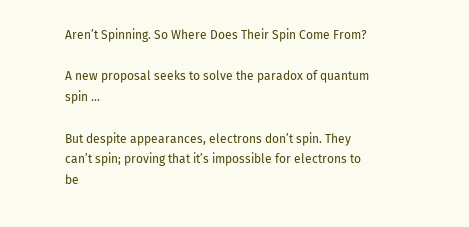Aren’t Spinning. So Where Does Their Spin Come From?

A new proposal seeks to solve the paradox of quantum spin ...

But despite appearances, electrons don’t spin. They can’t spin; proving that it’s impossible for electrons to be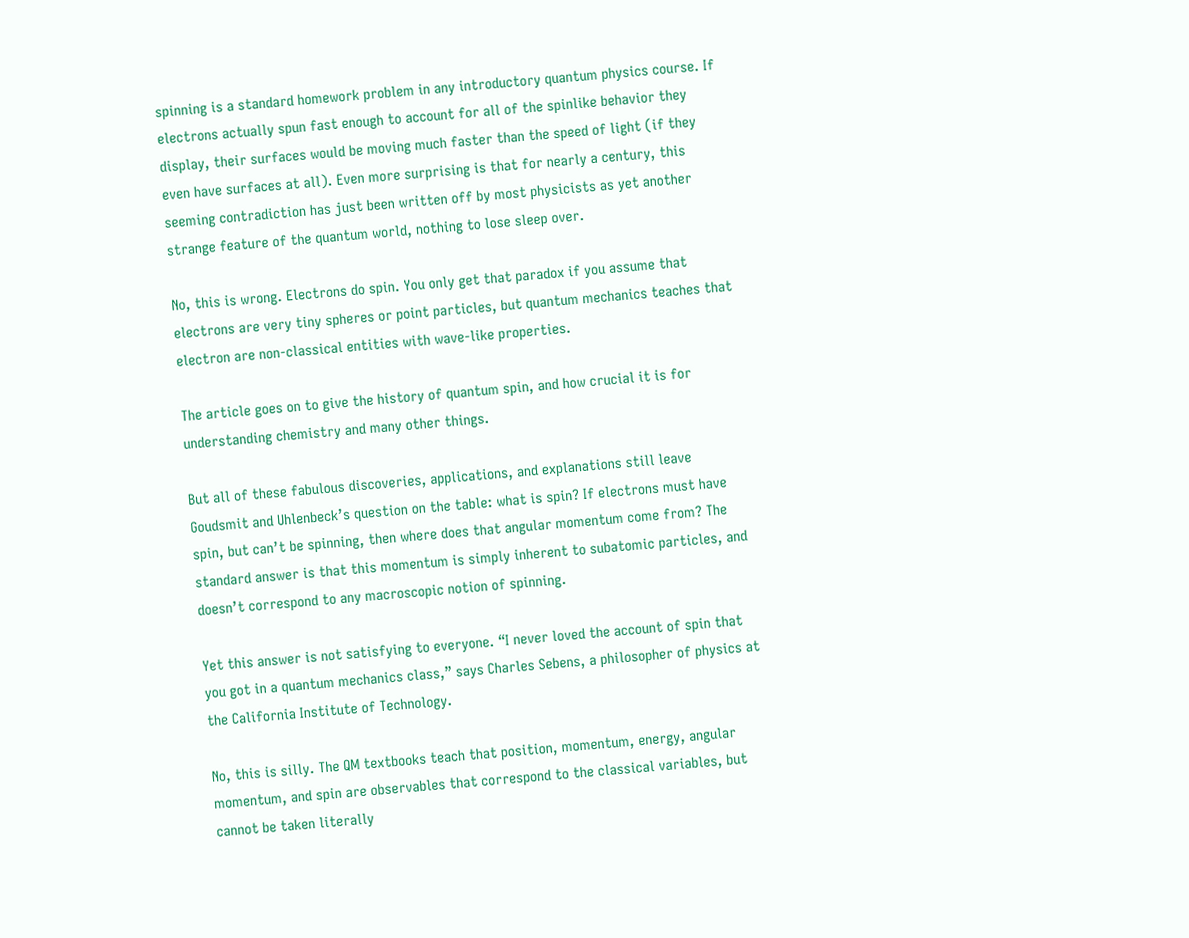spinning is a standard homework problem in any introductory quantum physics course. If electrons actually spun fast enough to account for all of the spinlike behavior they display, their surfaces would be moving much faster than the speed of light (if they even have surfaces at all). Even more surprising is that for nearly a century, this seeming contradiction has just been written off by most physicists as yet another strange feature of the quantum world, nothing to lose sleep over.

No, this is wrong. Electrons do spin. You only get that paradox if you assume that electrons are very tiny spheres or point particles, but quantum mechanics teaches that electron are non-classical entities with wave-like properties.

The article goes on to give the history of quantum spin, and how crucial it is for understanding chemistry and many other things.

But all of these fabulous discoveries, applications, and explanations still leave Goudsmit and Uhlenbeck’s question on the table: what is spin? If electrons must have spin, but can’t be spinning, then where does that angular momentum come from? The standard answer is that this momentum is simply inherent to subatomic particles, and doesn’t correspond to any macroscopic notion of spinning.

Yet this answer is not satisfying to everyone. “I never loved the account of spin that you got in a quantum mechanics class,” says Charles Sebens, a philosopher of physics at the California Institute of Technology.

No, this is silly. The QM textbooks teach that position, momentum, energy, angular momentum, and spin are observables that correspond to the classical variables, but cannot be taken literally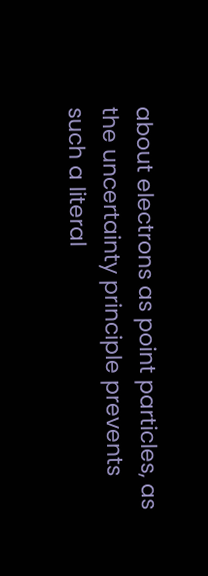about electrons as point particles, as the uncertainty principle prevents such a literal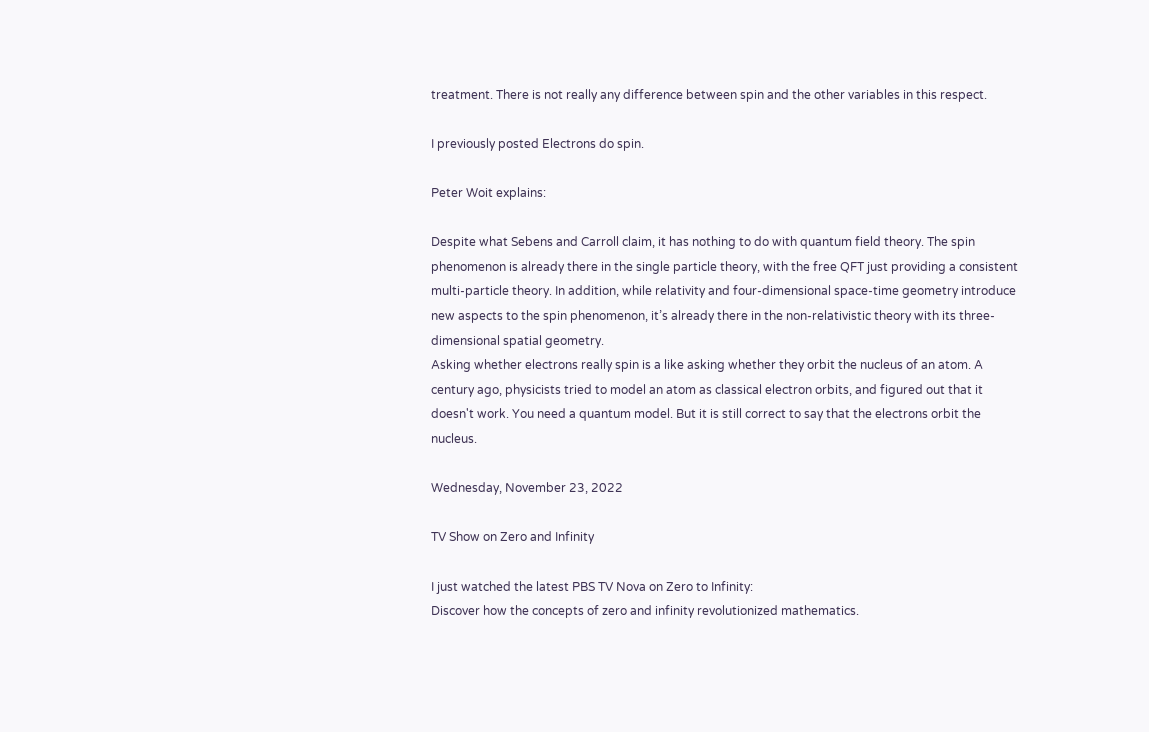treatment. There is not really any difference between spin and the other variables in this respect.

I previously posted Electrons do spin.

Peter Woit explains:

Despite what Sebens and Carroll claim, it has nothing to do with quantum field theory. The spin phenomenon is already there in the single particle theory, with the free QFT just providing a consistent multi-particle theory. In addition, while relativity and four-dimensional space-time geometry introduce new aspects to the spin phenomenon, it’s already there in the non-relativistic theory with its three-dimensional spatial geometry.
Asking whether electrons really spin is a like asking whether they orbit the nucleus of an atom. A century ago, physicists tried to model an atom as classical electron orbits, and figured out that it doesn't work. You need a quantum model. But it is still correct to say that the electrons orbit the nucleus.

Wednesday, November 23, 2022

TV Show on Zero and Infinity

I just watched the latest PBS TV Nova on Zero to Infinity:
Discover how the concepts of zero and infinity revolutionized mathematics.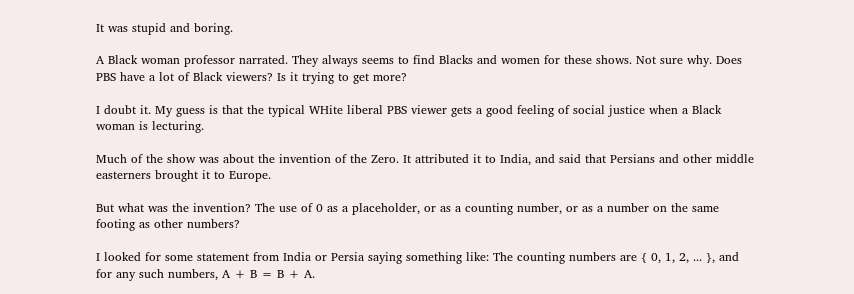It was stupid and boring.

A Black woman professor narrated. They always seems to find Blacks and women for these shows. Not sure why. Does PBS have a lot of Black viewers? Is it trying to get more?

I doubt it. My guess is that the typical WHite liberal PBS viewer gets a good feeling of social justice when a Black woman is lecturing.

Much of the show was about the invention of the Zero. It attributed it to India, and said that Persians and other middle easterners brought it to Europe.

But what was the invention? The use of 0 as a placeholder, or as a counting number, or as a number on the same footing as other numbers?

I looked for some statement from India or Persia saying something like: The counting numbers are { 0, 1, 2, ... }, and for any such numbers, A + B = B + A.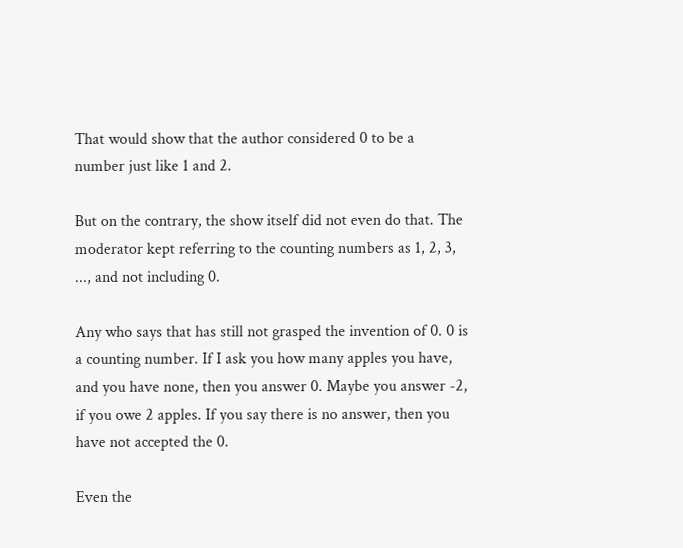That would show that the author considered 0 to be a number just like 1 and 2.

But on the contrary, the show itself did not even do that. The moderator kept referring to the counting numbers as 1, 2, 3, ..., and not including 0.

Any who says that has still not grasped the invention of 0. 0 is a counting number. If I ask you how many apples you have, and you have none, then you answer 0. Maybe you answer -2, if you owe 2 apples. If you say there is no answer, then you have not accepted the 0.

Even the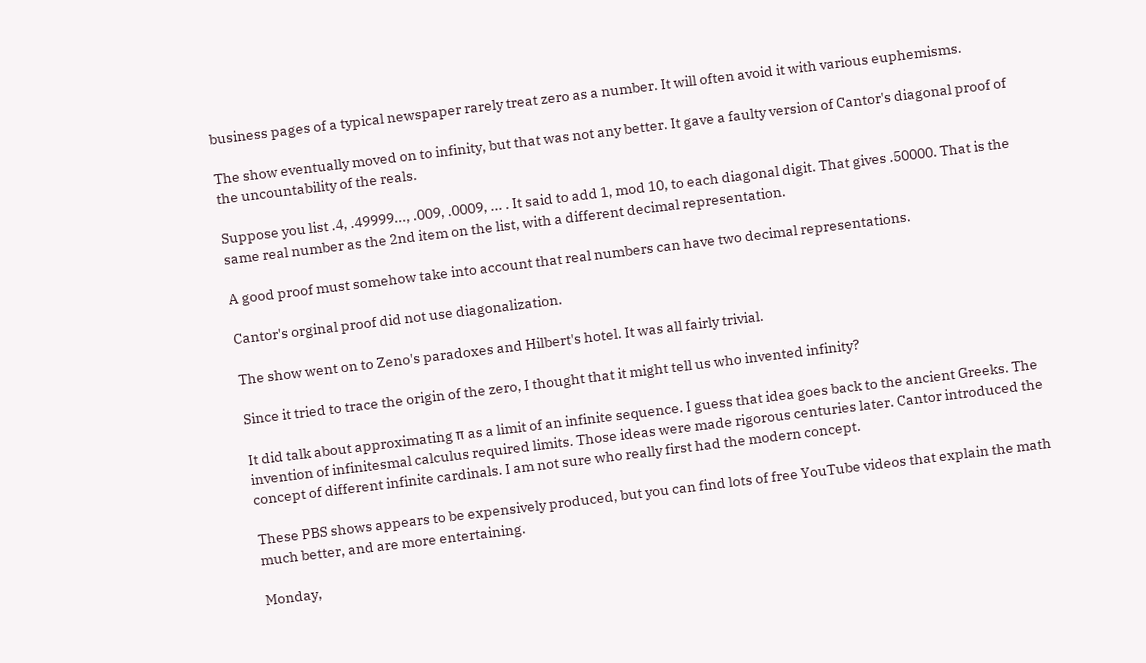business pages of a typical newspaper rarely treat zero as a number. It will often avoid it with various euphemisms.

The show eventually moved on to infinity, but that was not any better. It gave a faulty version of Cantor's diagonal proof of the uncountability of the reals.

Suppose you list .4, .49999..., .009, .0009, ... . It said to add 1, mod 10, to each diagonal digit. That gives .50000. That is the same real number as the 2nd item on the list, with a different decimal representation.

A good proof must somehow take into account that real numbers can have two decimal representations.

Cantor's orginal proof did not use diagonalization.

The show went on to Zeno's paradoxes and Hilbert's hotel. It was all fairly trivial.

Since it tried to trace the origin of the zero, I thought that it might tell us who invented infinity?

It did talk about approximating π as a limit of an infinite sequence. I guess that idea goes back to the ancient Greeks. The invention of infinitesmal calculus required limits. Those ideas were made rigorous centuries later. Cantor introduced the concept of different infinite cardinals. I am not sure who really first had the modern concept.

These PBS shows appears to be expensively produced, but you can find lots of free YouTube videos that explain the math much better, and are more entertaining.

Monday,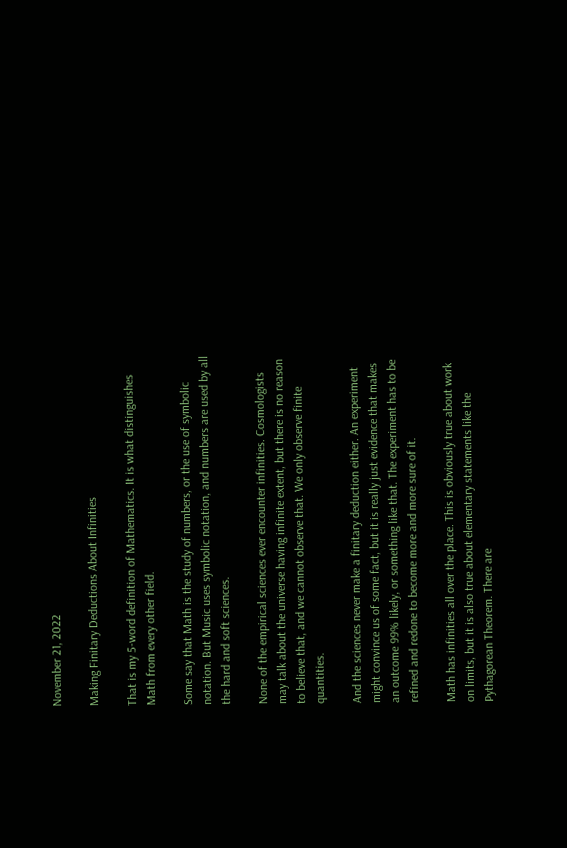November 21, 2022

Making Finitary Deductions About Infinities

That is my 5-word definition of Mathematics. It is what distinguishes Math from every other field.

Some say that Math is the study of numbers, or the use of symbolic notation. But Music uses symbolic notation, and numbers are used by all the hard and soft sciences.

None of the empirical sciences ever encounter infinities. Cosmologists may talk about the universe having infinite extent, but there is no reason to believe that, and we cannot observe that. We only observe finite quantities.

And the sciences never make a finitary deduction either. An experiment might convince us of some fact, but it is really just evidence that makes an outcome 99% likely, or something like that. The experiment has to be refined and redone to become more and more sure of it.

Math has infinities all over the place. This is obviously true about work on limits, but it is also true about elementary statements like the Pythagorean Theorem. There are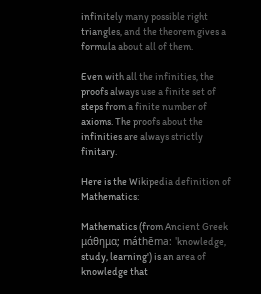infinitely many possible right triangles, and the theorem gives a formula about all of them.

Even with all the infinities, the proofs always use a finite set of steps from a finite number of axioms. The proofs about the infinities are always strictly finitary.

Here is the Wikipedia definition of Mathematics:

Mathematics (from Ancient Greek μάθημα; máthēma: 'knowledge, study, learning') is an area of knowledge that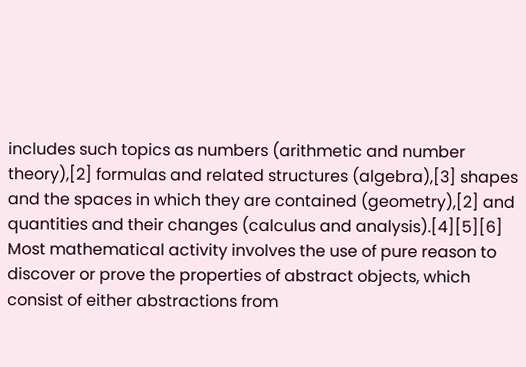includes such topics as numbers (arithmetic and number theory),[2] formulas and related structures (algebra),[3] shapes and the spaces in which they are contained (geometry),[2] and quantities and their changes (calculus and analysis).[4][5][6] Most mathematical activity involves the use of pure reason to discover or prove the properties of abstract objects, which consist of either abstractions from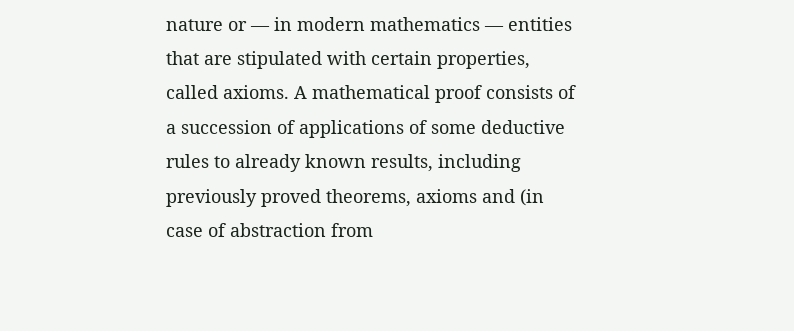nature or — in modern mathematics — entities that are stipulated with certain properties, called axioms. A mathematical proof consists of a succession of applications of some deductive rules to already known results, including previously proved theorems, axioms and (in case of abstraction from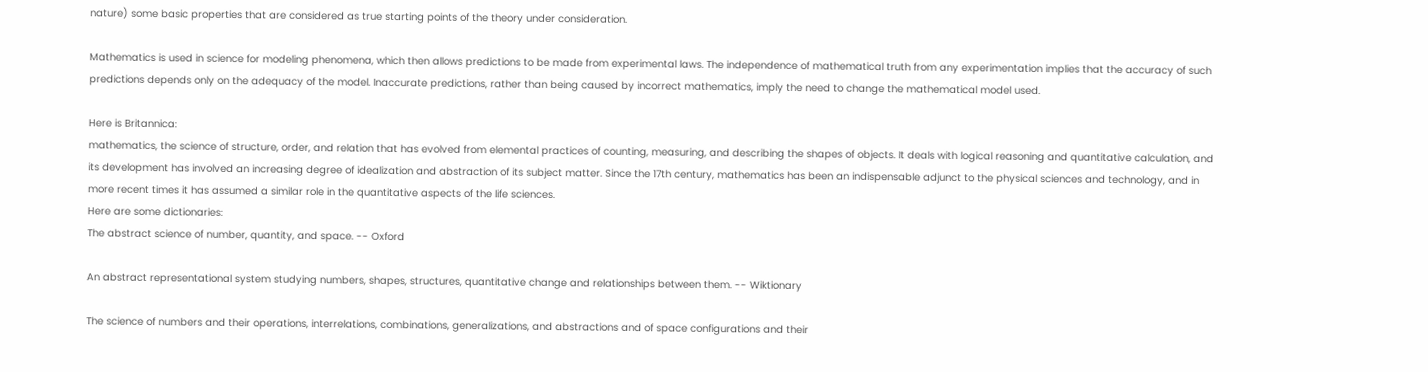nature) some basic properties that are considered as true starting points of the theory under consideration.

Mathematics is used in science for modeling phenomena, which then allows predictions to be made from experimental laws. The independence of mathematical truth from any experimentation implies that the accuracy of such predictions depends only on the adequacy of the model. Inaccurate predictions, rather than being caused by incorrect mathematics, imply the need to change the mathematical model used.

Here is Britannica:
mathematics, the science of structure, order, and relation that has evolved from elemental practices of counting, measuring, and describing the shapes of objects. It deals with logical reasoning and quantitative calculation, and its development has involved an increasing degree of idealization and abstraction of its subject matter. Since the 17th century, mathematics has been an indispensable adjunct to the physical sciences and technology, and in more recent times it has assumed a similar role in the quantitative aspects of the life sciences.
Here are some dictionaries:
The abstract science of number, quantity, and space. -- Oxford

An abstract representational system studying numbers, shapes, structures, quantitative change and relationships between them. -- Wiktionary

The science of numbers and their operations, interrelations, combinations, generalizations, and abstractions and of space configurations and their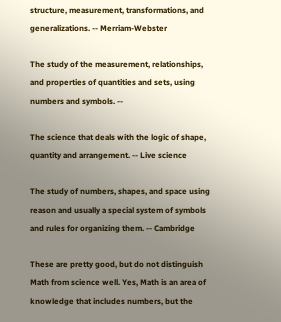structure, measurement, transformations, and generalizations. -- Merriam-Webster

The study of the measurement, relationships, and properties of quantities and sets, using numbers and symbols. --

The science that deals with the logic of shape, quantity and arrangement. -- Live science

The study of numbers, shapes, and space using reason and usually a special system of symbols and rules for organizing them. -- Cambridge

These are pretty good, but do not distinguish Math from science well. Yes, Math is an area of knowledge that includes numbers, but the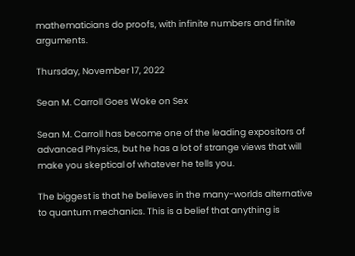mathematicians do proofs, with infinite numbers and finite arguments.

Thursday, November 17, 2022

Sean M. Carroll Goes Woke on Sex

Sean M. Carroll has become one of the leading expositors of advanced Physics, but he has a lot of strange views that will make you skeptical of whatever he tells you.

The biggest is that he believes in the many-worlds alternative to quantum mechanics. This is a belief that anything is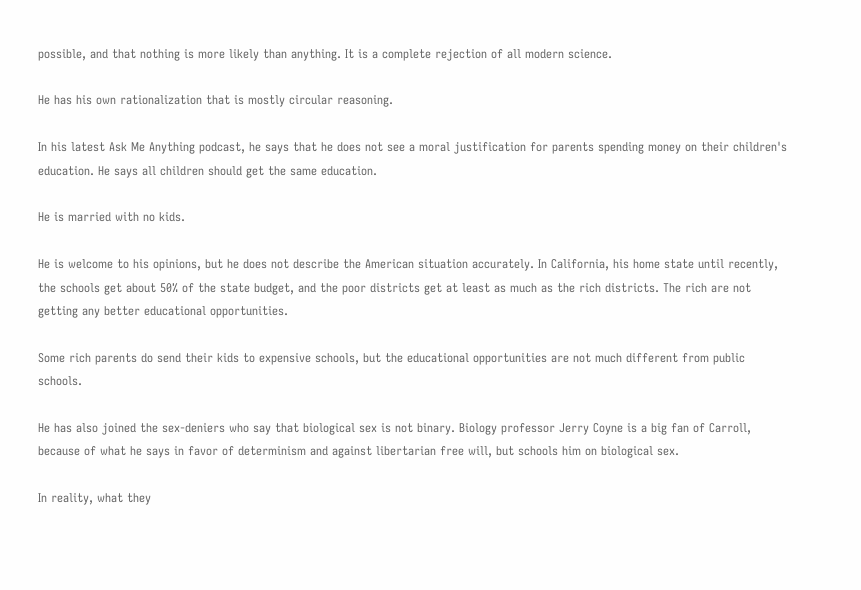possible, and that nothing is more likely than anything. It is a complete rejection of all modern science.

He has his own rationalization that is mostly circular reasoning.

In his latest Ask Me Anything podcast, he says that he does not see a moral justification for parents spending money on their children's education. He says all children should get the same education.

He is married with no kids.

He is welcome to his opinions, but he does not describe the American situation accurately. In California, his home state until recently, the schools get about 50% of the state budget, and the poor districts get at least as much as the rich districts. The rich are not getting any better educational opportunities.

Some rich parents do send their kids to expensive schools, but the educational opportunities are not much different from public schools.

He has also joined the sex-deniers who say that biological sex is not binary. Biology professor Jerry Coyne is a big fan of Carroll, because of what he says in favor of determinism and against libertarian free will, but schools him on biological sex.

In reality, what they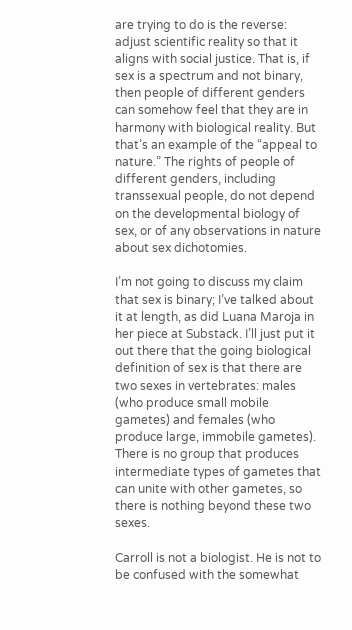are trying to do is the reverse: adjust scientific reality so that it aligns with social justice. That is, if sex is a spectrum and not binary, then people of different genders can somehow feel that they are in harmony with biological reality. But that’s an example of the “appeal to nature.” The rights of people of different genders, including transsexual people, do not depend on the developmental biology of sex, or of any observations in nature about sex dichotomies.

I’m not going to discuss my claim that sex is binary; I’ve talked about it at length, as did Luana Maroja in her piece at Substack. I’ll just put it out there that the going biological definition of sex is that there are two sexes in vertebrates: males (who produce small mobile gametes) and females (who produce large, immobile gametes). There is no group that produces intermediate types of gametes that can unite with other gametes, so there is nothing beyond these two sexes.

Carroll is not a biologist. He is not to be confused with the somewhat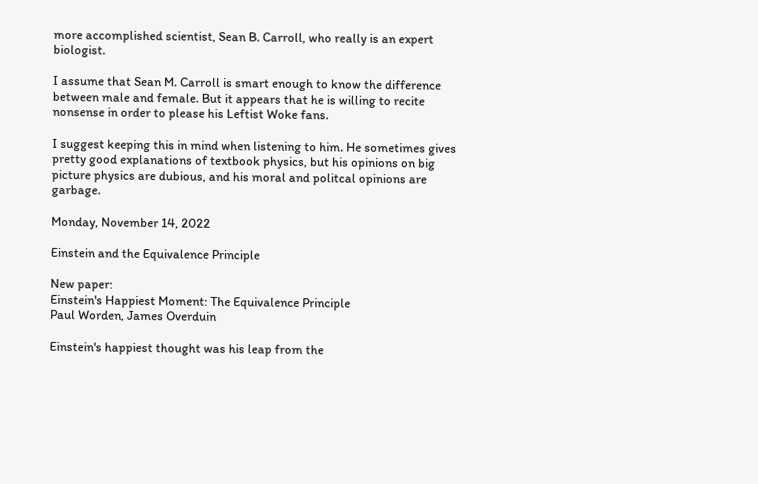more accomplished scientist, Sean B. Carroll, who really is an expert biologist.

I assume that Sean M. Carroll is smart enough to know the difference between male and female. But it appears that he is willing to recite nonsense in order to please his Leftist Woke fans.

I suggest keeping this in mind when listening to him. He sometimes gives pretty good explanations of textbook physics, but his opinions on big picture physics are dubious, and his moral and politcal opinions are garbage.

Monday, November 14, 2022

Einstein and the Equivalence Principle

New paper:
Einstein's Happiest Moment: The Equivalence Principle
Paul Worden, James Overduin

Einstein's happiest thought was his leap from the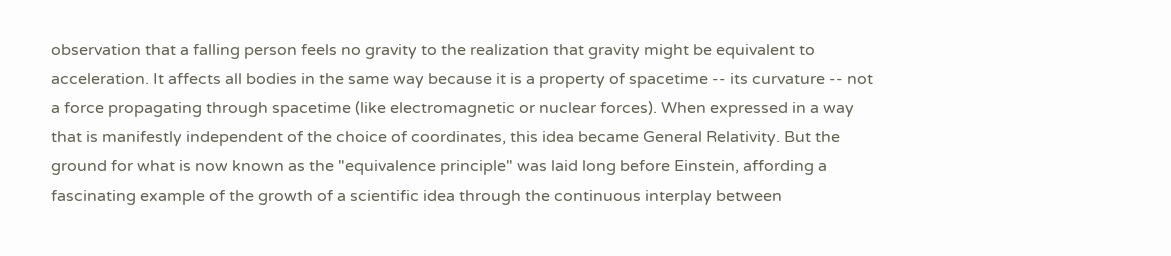observation that a falling person feels no gravity to the realization that gravity might be equivalent to acceleration. It affects all bodies in the same way because it is a property of spacetime -- its curvature -- not a force propagating through spacetime (like electromagnetic or nuclear forces). When expressed in a way that is manifestly independent of the choice of coordinates, this idea became General Relativity. But the ground for what is now known as the "equivalence principle" was laid long before Einstein, affording a fascinating example of the growth of a scientific idea through the continuous interplay between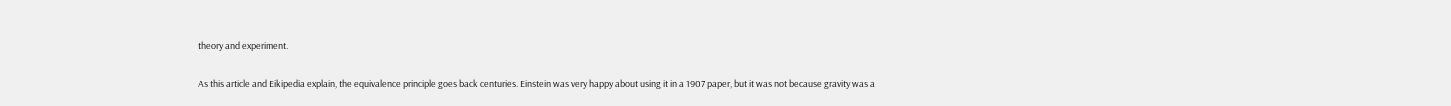theory and experiment.

As this article and Eikipedia explain, the equivalence principle goes back centuries. Einstein was very happy about using it in a 1907 paper, but it was not because gravity was a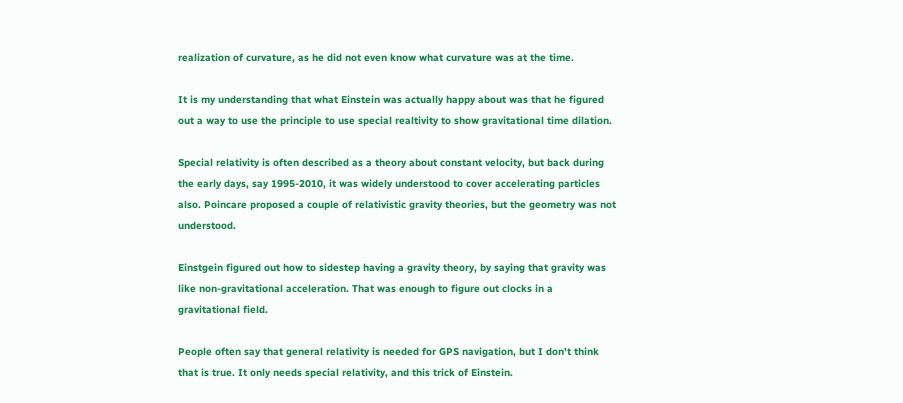realization of curvature, as he did not even know what curvature was at the time.

It is my understanding that what Einstein was actually happy about was that he figured out a way to use the principle to use special realtivity to show gravitational time dilation.

Special relativity is often described as a theory about constant velocity, but back during the early days, say 1995-2010, it was widely understood to cover accelerating particles also. Poincare proposed a couple of relativistic gravity theories, but the geometry was not understood.

Einstgein figured out how to sidestep having a gravity theory, by saying that gravity was like non-gravitational acceleration. That was enough to figure out clocks in a gravitational field.

People often say that general relativity is needed for GPS navigation, but I don't think that is true. It only needs special relativity, and this trick of Einstein.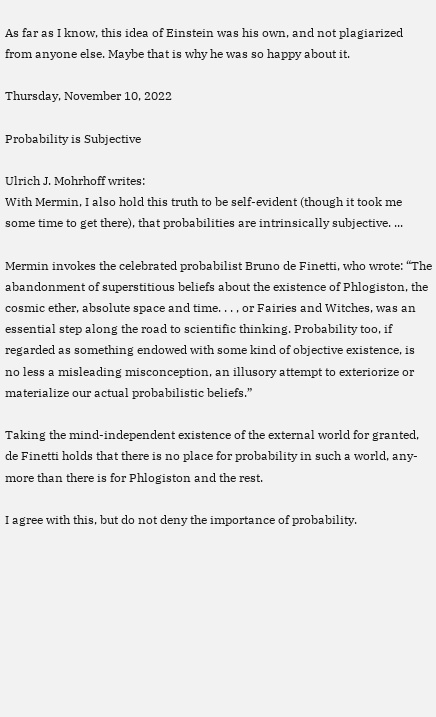As far as I know, this idea of Einstein was his own, and not plagiarized from anyone else. Maybe that is why he was so happy about it.

Thursday, November 10, 2022

Probability is Subjective

Ulrich J. Mohrhoff writes:
With Mermin, I also hold this truth to be self-evident (though it took me some time to get there), that probabilities are intrinsically subjective. ...

Mermin invokes the celebrated probabilist Bruno de Finetti, who wrote: “The abandonment of superstitious beliefs about the existence of Phlogiston, the cosmic ether, absolute space and time. . . , or Fairies and Witches, was an essential step along the road to scientific thinking. Probability too, if regarded as something endowed with some kind of objective existence, is no less a misleading misconception, an illusory attempt to exteriorize or materialize our actual probabilistic beliefs.”

Taking the mind-independent existence of the external world for granted, de Finetti holds that there is no place for probability in such a world, any- more than there is for Phlogiston and the rest.

I agree with this, but do not deny the importance of probability.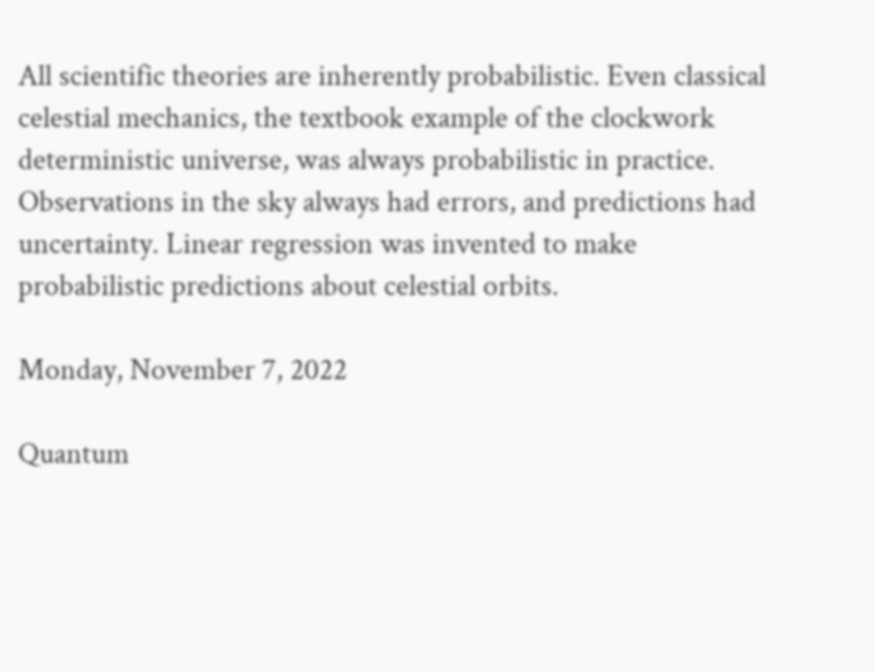All scientific theories are inherently probabilistic. Even classical celestial mechanics, the textbook example of the clockwork deterministic universe, was always probabilistic in practice. Observations in the sky always had errors, and predictions had uncertainty. Linear regression was invented to make probabilistic predictions about celestial orbits.

Monday, November 7, 2022

Quantum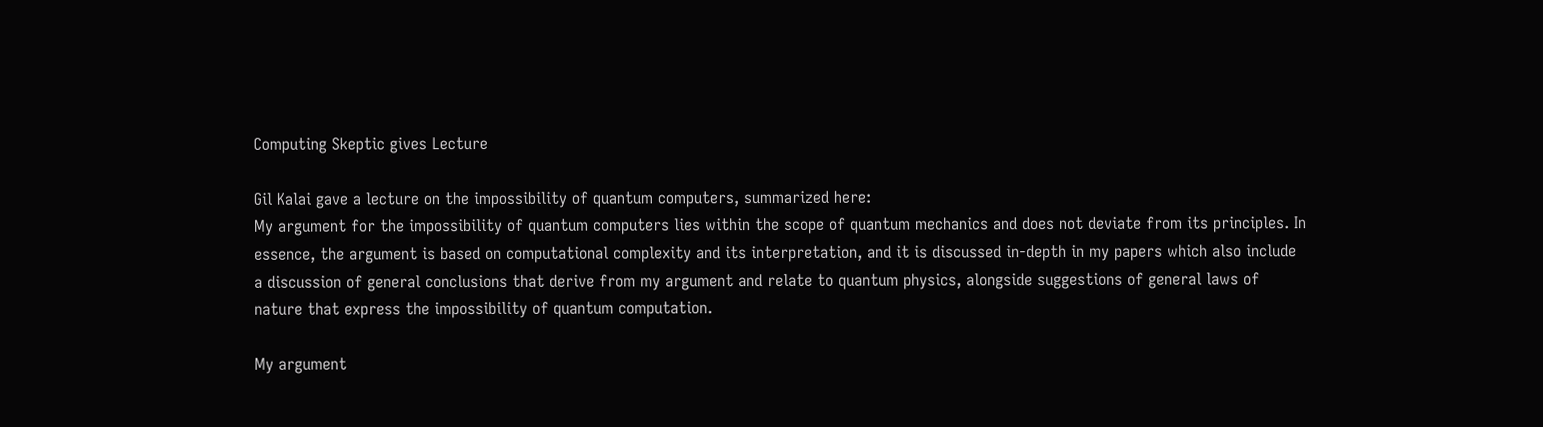Computing Skeptic gives Lecture

Gil Kalai gave a lecture on the impossibility of quantum computers, summarized here:
My argument for the impossibility of quantum computers lies within the scope of quantum mechanics and does not deviate from its principles. In essence, the argument is based on computational complexity and its interpretation, and it is discussed in-depth in my papers which also include a discussion of general conclusions that derive from my argument and relate to quantum physics, alongside suggestions of general laws of nature that express the impossibility of quantum computation.

My argument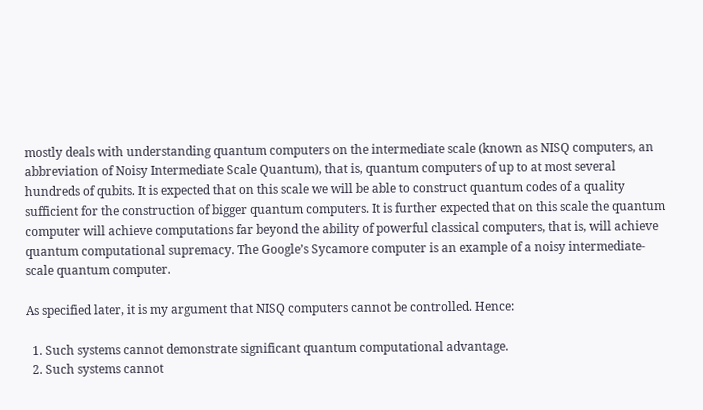mostly deals with understanding quantum computers on the intermediate scale (known as NISQ computers, an abbreviation of Noisy Intermediate Scale Quantum), that is, quantum computers of up to at most several hundreds of qubits. It is expected that on this scale we will be able to construct quantum codes of a quality sufficient for the construction of bigger quantum computers. It is further expected that on this scale the quantum computer will achieve computations far beyond the ability of powerful classical computers, that is, will achieve quantum computational supremacy. The Google’s Sycamore computer is an example of a noisy intermediate-scale quantum computer.

As specified later, it is my argument that NISQ computers cannot be controlled. Hence:

  1. Such systems cannot demonstrate significant quantum computational advantage.
  2. Such systems cannot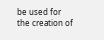be used for the creation of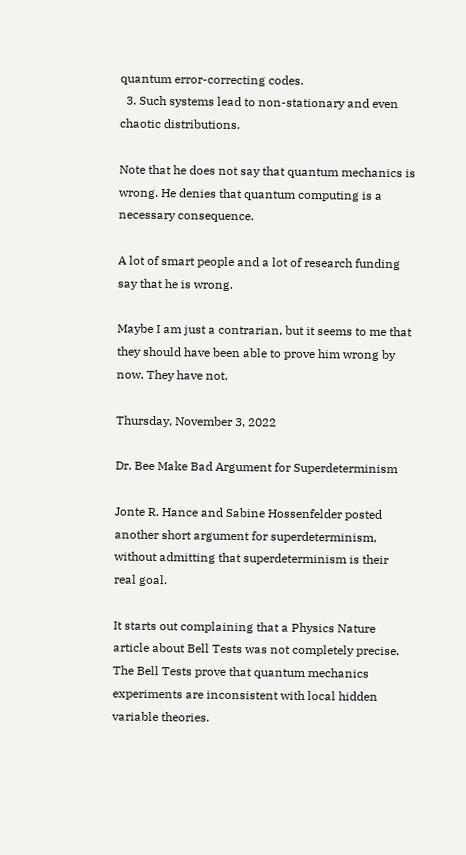quantum error-correcting codes.
  3. Such systems lead to non-stationary and even chaotic distributions.

Note that he does not say that quantum mechanics is wrong. He denies that quantum computing is a necessary consequence.

A lot of smart people and a lot of research funding say that he is wrong.

Maybe I am just a contrarian, but it seems to me that they should have been able to prove him wrong by now. They have not.

Thursday, November 3, 2022

Dr. Bee Make Bad Argument for Superdeterminism

Jonte R. Hance and Sabine Hossenfelder posted another short argument for superdeterminism, without admitting that superdeterminism is their real goal.

It starts out complaining that a Physics Nature article about Bell Tests was not completely precise. The Bell Tests prove that quantum mechanics experiments are inconsistent with local hidden variable theories.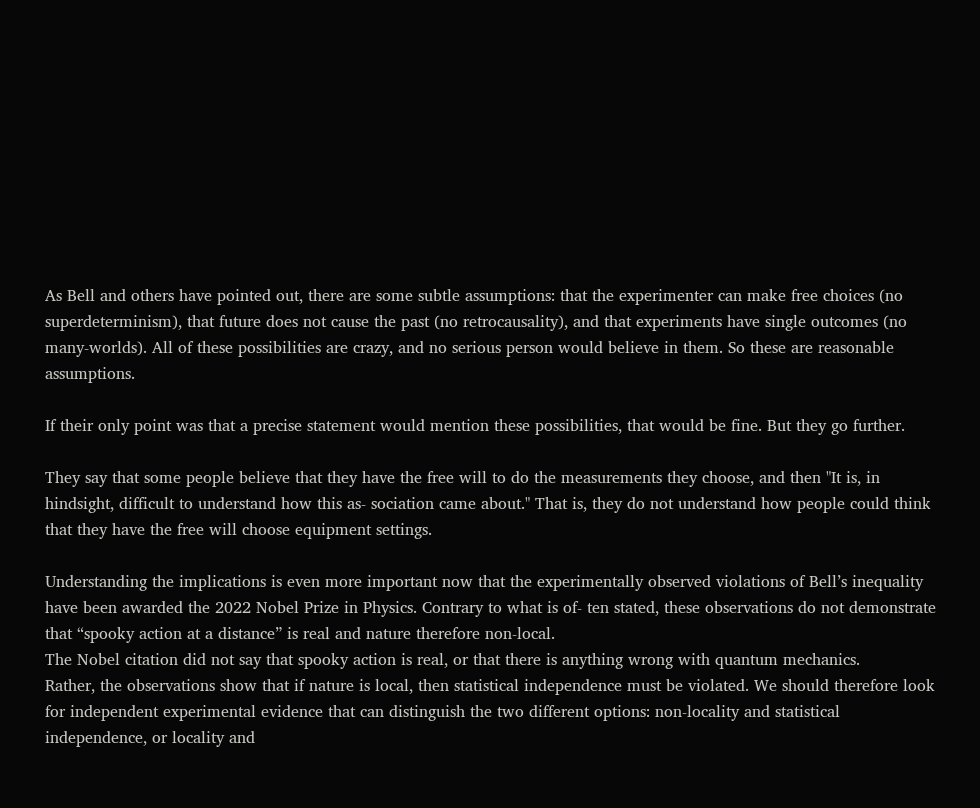As Bell and others have pointed out, there are some subtle assumptions: that the experimenter can make free choices (no superdeterminism), that future does not cause the past (no retrocausality), and that experiments have single outcomes (no many-worlds). All of these possibilities are crazy, and no serious person would believe in them. So these are reasonable assumptions.

If their only point was that a precise statement would mention these possibilities, that would be fine. But they go further.

They say that some people believe that they have the free will to do the measurements they choose, and then "It is, in hindsight, difficult to understand how this as- sociation came about." That is, they do not understand how people could think that they have the free will choose equipment settings.

Understanding the implications is even more important now that the experimentally observed violations of Bell’s inequality have been awarded the 2022 Nobel Prize in Physics. Contrary to what is of- ten stated, these observations do not demonstrate that “spooky action at a distance” is real and nature therefore non-local.
The Nobel citation did not say that spooky action is real, or that there is anything wrong with quantum mechanics.
Rather, the observations show that if nature is local, then statistical independence must be violated. We should therefore look for independent experimental evidence that can distinguish the two different options: non-locality and statistical independence, or locality and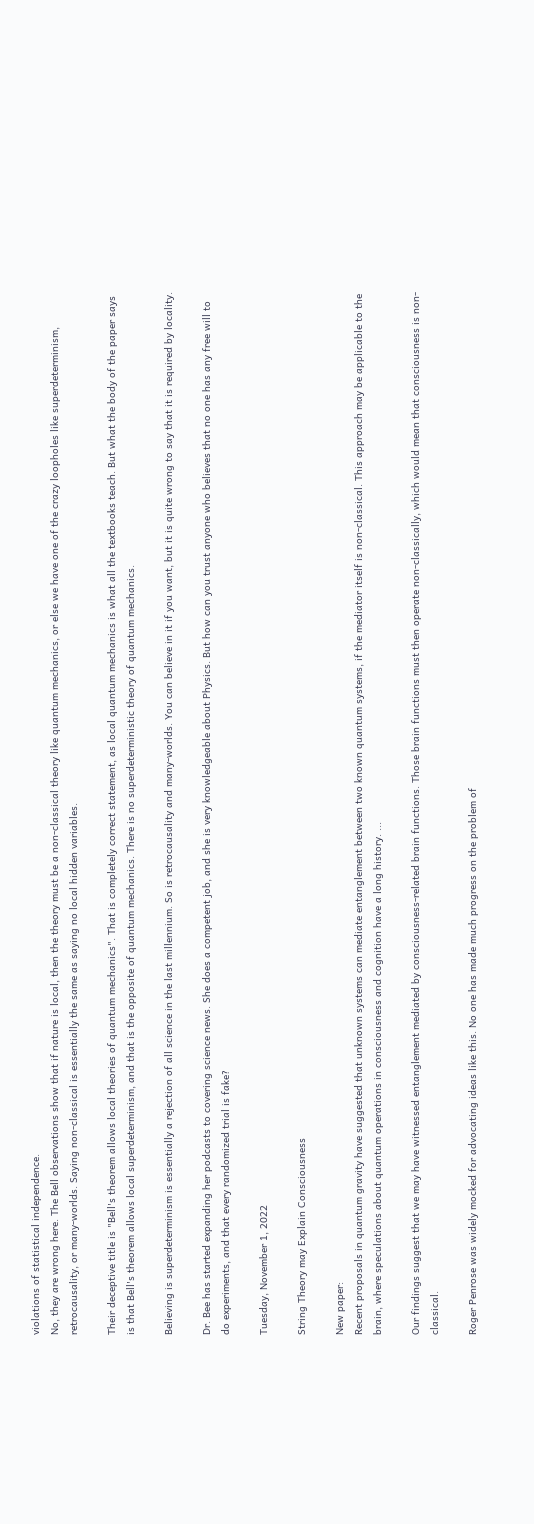violations of statistical independence.
No, they are wrong here. The Bell observations show that if nature is local, then the theory must be a non-classical theory like quantum mechanics, or else we have one of the crazy loopholes like superdeterminism, retrocausality, or many-worlds. Saying non-classical is essentially the same as saying no local hidden variables.

Their deceptive title is "Bell's theorem allows local theories of quantum mechanics". That is completely correct statement, as local quantum mechanics is what all the textbooks teach. But what the body of the paper says is that Bell's theorem allows local superdeterminism, and that is the opposite of quantum mechanics. There is no superdeterministic theory of quantum mechanics.

Believing is superdeterminism is essentially a rejection of all science in the last millennium. So is retrocausality and many-worlds. You can believe in it if you want, but it is quite wrong to say that it is required by locality.

Dr. Bee has started expanding her podcasts to covering science news. She does a competent job, and she is very knowledgeable about Physics. But how can you trust anyone who believes that no one has any free will to do experiments, and that every randomized trial is fake?

Tuesday, November 1, 2022

String Theory may Explain Consciousness

New paper:
Recent proposals in quantum gravity have suggested that unknown systems can mediate entanglement between two known quantum systems, if the mediator itself is non-classical. This approach may be applicable to the brain, where speculations about quantum operations in consciousness and cognition have a long history. ...

Our findings suggest that we may have witnessed entanglement mediated by consciousness-related brain functions. Those brain functions must then operate non-classically, which would mean that consciousness is non-classical.

Roger Penrose was widely mocked for advocating ideas like this. No one has made much progress on the problem of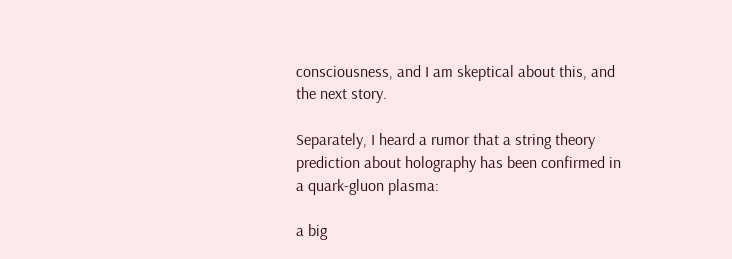consciousness, and I am skeptical about this, and the next story.

Separately, I heard a rumor that a string theory prediction about holography has been confirmed in a quark-gluon plasma:

a big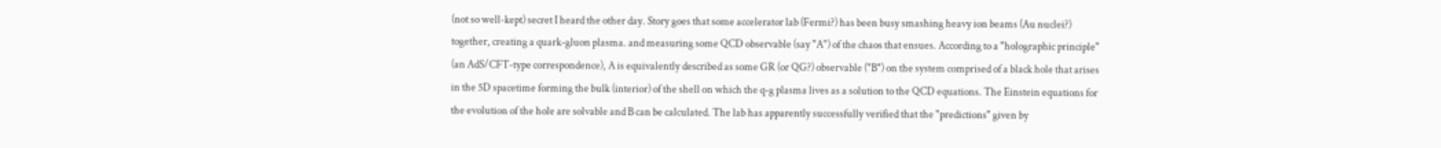(not so well-kept) secret I heard the other day. Story goes that some accelerator lab (Fermi?) has been busy smashing heavy ion beams (Au nuclei?) together, creating a quark-gluon plasma. and measuring some QCD observable (say "A") of the chaos that ensues. According to a "holographic principle" (an AdS/CFT-type correspondence), A is equivalently described as some GR (or QG?) observable ("B") on the system comprised of a black hole that arises in the 5D spacetime forming the bulk (interior) of the shell on which the q-g plasma lives as a solution to the QCD equations. The Einstein equations for the evolution of the hole are solvable and B can be calculated. The lab has apparently successfully verified that the "predictions" given by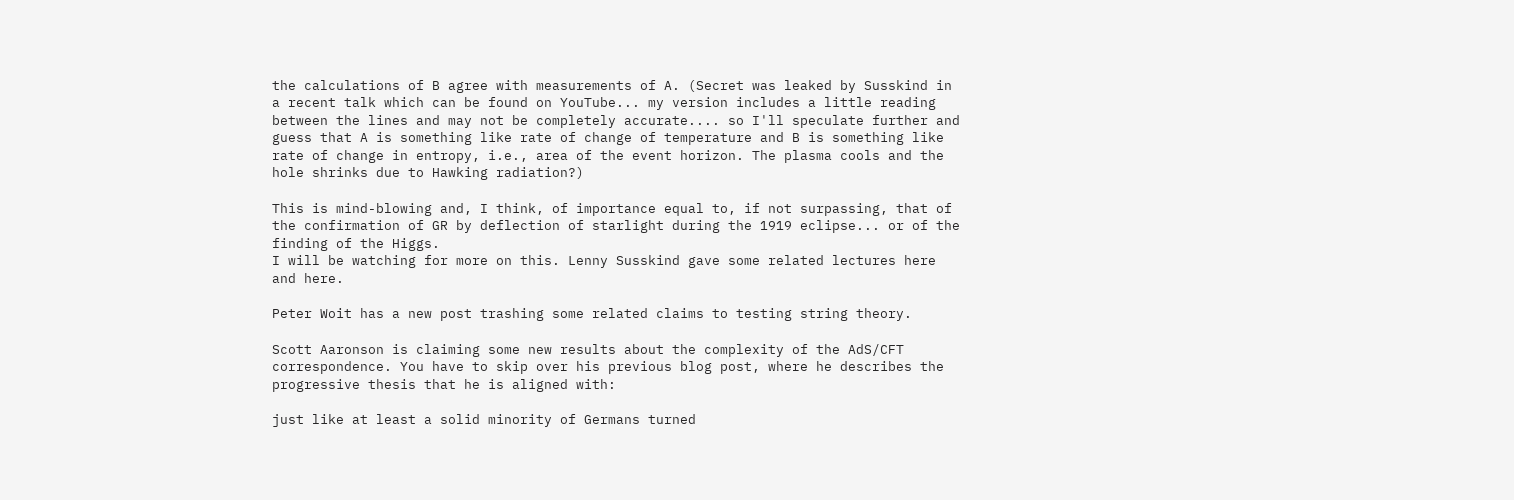the calculations of B agree with measurements of A. (Secret was leaked by Susskind in a recent talk which can be found on YouTube... my version includes a little reading between the lines and may not be completely accurate.... so I'll speculate further and guess that A is something like rate of change of temperature and B is something like rate of change in entropy, i.e., area of the event horizon. The plasma cools and the hole shrinks due to Hawking radiation?)

This is mind-blowing and, I think, of importance equal to, if not surpassing, that of the confirmation of GR by deflection of starlight during the 1919 eclipse... or of the finding of the Higgs.
I will be watching for more on this. Lenny Susskind gave some related lectures here and here.

Peter Woit has a new post trashing some related claims to testing string theory.

Scott Aaronson is claiming some new results about the complexity of the AdS/CFT correspondence. You have to skip over his previous blog post, where he describes the progressive thesis that he is aligned with:

just like at least a solid minority of Germans turned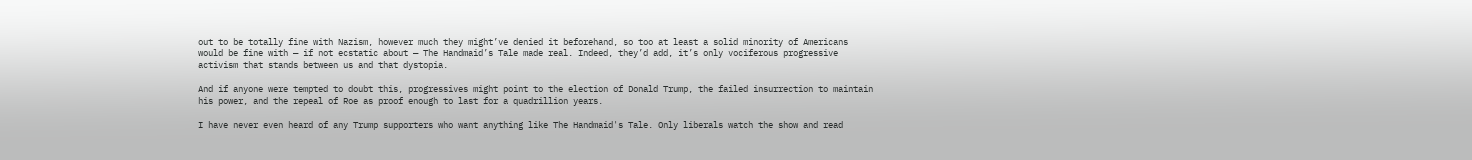out to be totally fine with Nazism, however much they might’ve denied it beforehand, so too at least a solid minority of Americans would be fine with — if not ecstatic about — The Handmaid’s Tale made real. Indeed, they’d add, it’s only vociferous progressive activism that stands between us and that dystopia.

And if anyone were tempted to doubt this, progressives might point to the election of Donald Trump, the failed insurrection to maintain his power, and the repeal of Roe as proof enough to last for a quadrillion years.

I have never even heard of any Trump supporters who want anything like The Handmaid's Tale. Only liberals watch the show and read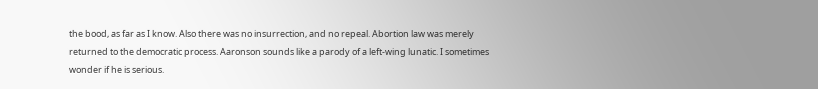the bood, as far as I know. Also there was no insurrection, and no repeal. Abortion law was merely returned to the democratic process. Aaronson sounds like a parody of a left-wing lunatic. I sometimes wonder if he is serious.